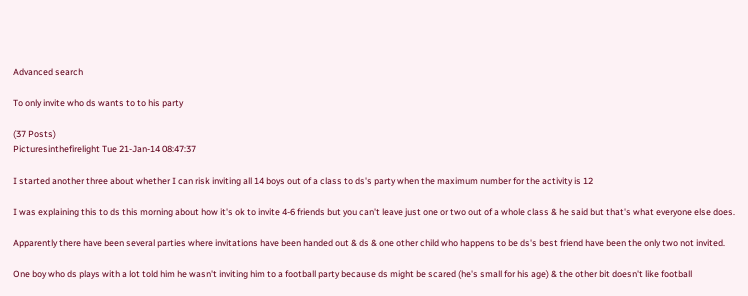Advanced search

To only invite who ds wants to to his party

(37 Posts)
Picturesinthefirelight Tue 21-Jan-14 08:47:37

I started another three about whether I can risk inviting all 14 boys out of a class to ds's party when the maximum number for the activity is 12

I was explaining this to ds this morning about how it's ok to invite 4-6 friends but you can't leave just one or two out of a whole class & he said but that's what everyone else does.

Apparently there have been several parties where invitations have been handed out & ds & one other child who happens to be ds's best friend have been the only two not invited.

One boy who ds plays with a lot told him he wasn't inviting him to a football party because ds might be scared (he's small for his age) & the other bit doesn't like football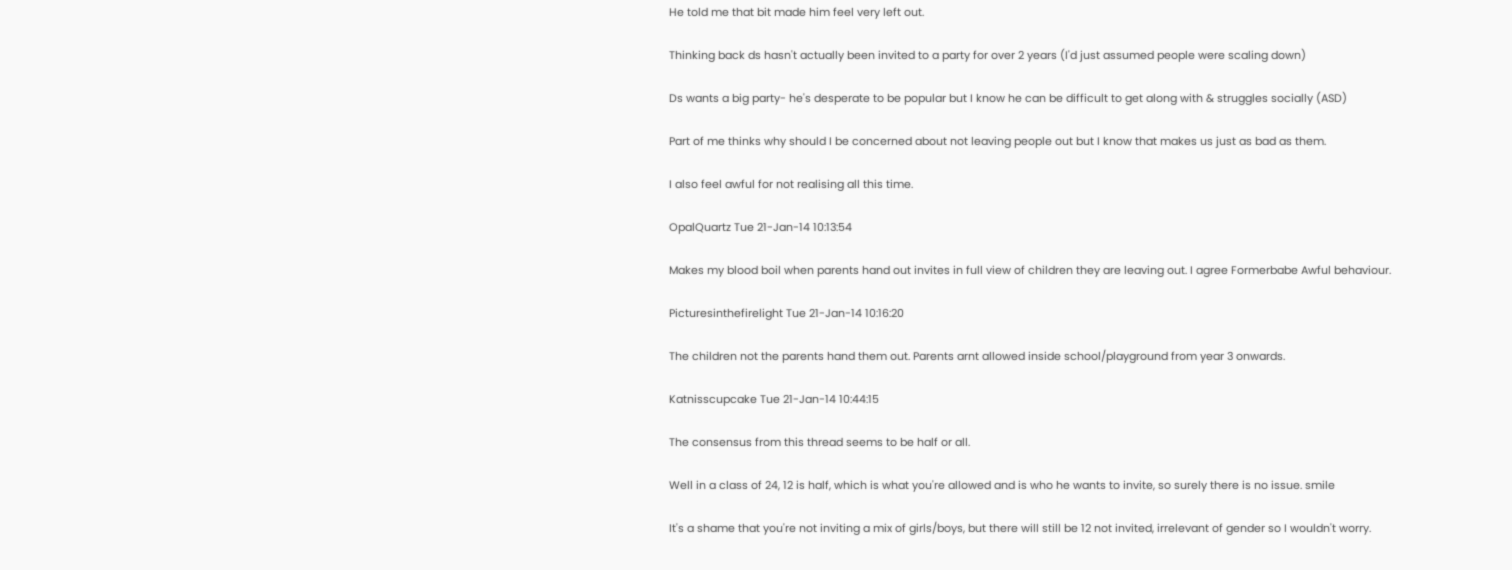He told me that bit made him feel very left out.

Thinking back ds hasn't actually been invited to a party for over 2 years (I'd just assumed people were scaling down)

Ds wants a big party- he's desperate to be popular but I know he can be difficult to get along with & struggles socially (ASD)

Part of me thinks why should I be concerned about not leaving people out but I know that makes us just as bad as them.

I also feel awful for not realising all this time.

OpalQuartz Tue 21-Jan-14 10:13:54

Makes my blood boil when parents hand out invites in full view of children they are leaving out. I agree Formerbabe Awful behaviour.

Picturesinthefirelight Tue 21-Jan-14 10:16:20

The children not the parents hand them out. Parents arnt allowed inside school/playground from year 3 onwards.

Katnisscupcake Tue 21-Jan-14 10:44:15

The consensus from this thread seems to be half or all.

Well in a class of 24, 12 is half, which is what you're allowed and is who he wants to invite, so surely there is no issue. smile

It's a shame that you're not inviting a mix of girls/boys, but there will still be 12 not invited, irrelevant of gender so I wouldn't worry.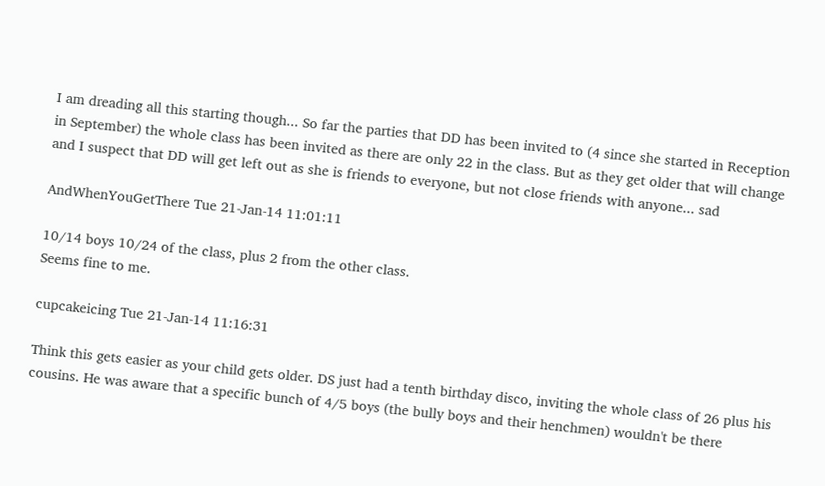I am dreading all this starting though... So far the parties that DD has been invited to (4 since she started in Reception in September) the whole class has been invited as there are only 22 in the class. But as they get older that will change and I suspect that DD will get left out as she is friends to everyone, but not close friends with anyone... sad

AndWhenYouGetThere Tue 21-Jan-14 11:01:11

10/14 boys 10/24 of the class, plus 2 from the other class.
Seems fine to me.

cupcakeicing Tue 21-Jan-14 11:16:31

Think this gets easier as your child gets older. DS just had a tenth birthday disco, inviting the whole class of 26 plus his cousins. He was aware that a specific bunch of 4/5 boys (the bully boys and their henchmen) wouldn't be there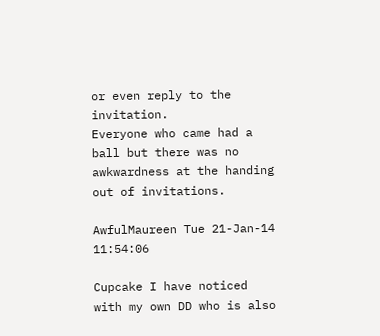or even reply to the invitation.
Everyone who came had a ball but there was no awkwardness at the handing out of invitations.

AwfulMaureen Tue 21-Jan-14 11:54:06

Cupcake I have noticed with my own DD who is also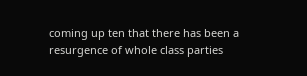coming up ten that there has been a resurgence of whole class parties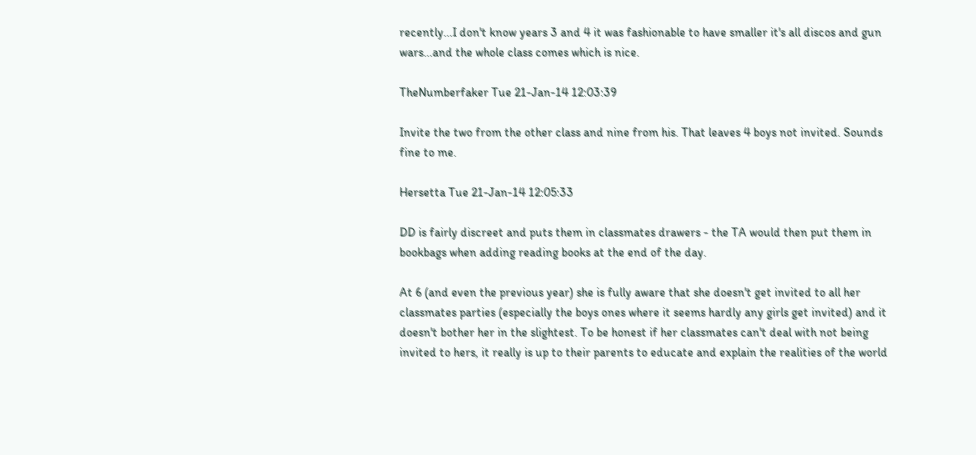recently...I don't know years 3 and 4 it was fashionable to have smaller it's all discos and gun wars...and the whole class comes which is nice.

TheNumberfaker Tue 21-Jan-14 12:03:39

Invite the two from the other class and nine from his. That leaves 4 boys not invited. Sounds fine to me.

Hersetta Tue 21-Jan-14 12:05:33

DD is fairly discreet and puts them in classmates drawers - the TA would then put them in bookbags when adding reading books at the end of the day.

At 6 (and even the previous year) she is fully aware that she doesn't get invited to all her classmates parties (especially the boys ones where it seems hardly any girls get invited) and it doesn't bother her in the slightest. To be honest if her classmates can't deal with not being invited to hers, it really is up to their parents to educate and explain the realities of the world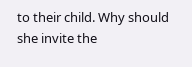to their child. Why should she invite the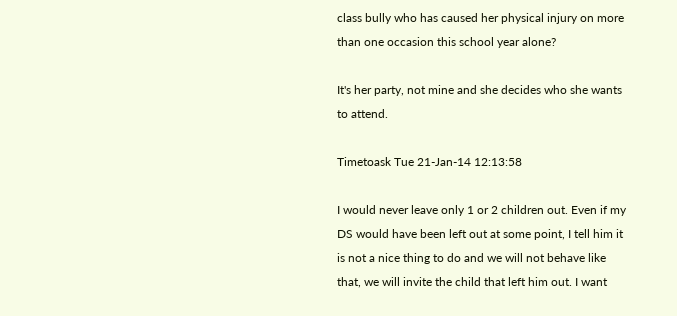class bully who has caused her physical injury on more than one occasion this school year alone?

It's her party, not mine and she decides who she wants to attend.

Timetoask Tue 21-Jan-14 12:13:58

I would never leave only 1 or 2 children out. Even if my DS would have been left out at some point, I tell him it is not a nice thing to do and we will not behave like that, we will invite the child that left him out. I want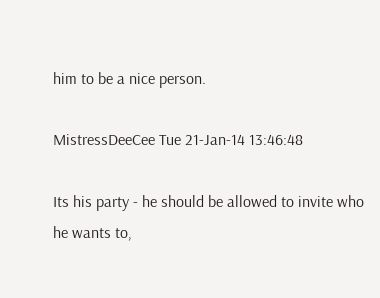him to be a nice person.

MistressDeeCee Tue 21-Jan-14 13:46:48

Its his party - he should be allowed to invite who he wants to,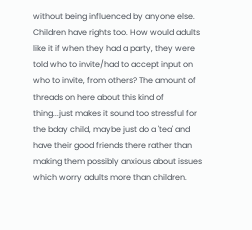without being influenced by anyone else. Children have rights too. How would adults like it if when they had a party, they were told who to invite/had to accept input on who to invite, from others? The amount of threads on here about this kind of thing...just makes it sound too stressful for the bday child, maybe just do a 'tea' and have their good friends there rather than making them possibly anxious about issues which worry adults more than children.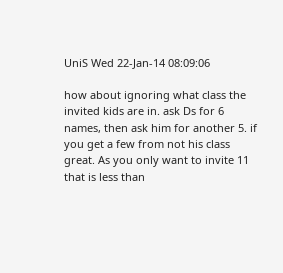UniS Wed 22-Jan-14 08:09:06

how about ignoring what class the invited kids are in. ask Ds for 6 names, then ask him for another 5. if you get a few from not his class great. As you only want to invite 11 that is less than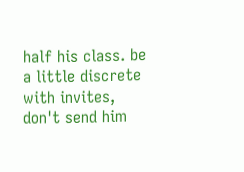half his class. be a little discrete with invites, don't send him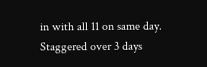in with all 11 on same day. Staggered over 3 days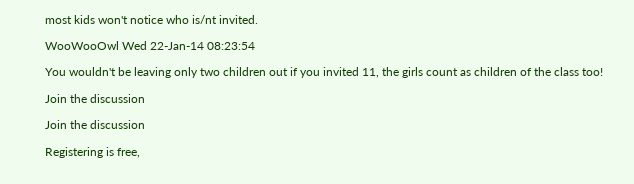most kids won't notice who is/nt invited.

WooWooOwl Wed 22-Jan-14 08:23:54

You wouldn't be leaving only two children out if you invited 11, the girls count as children of the class too!

Join the discussion

Join the discussion

Registering is free,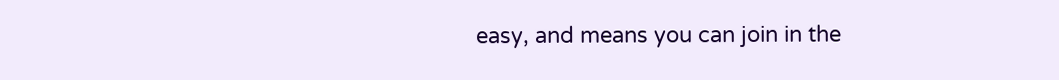easy, and means you can join in the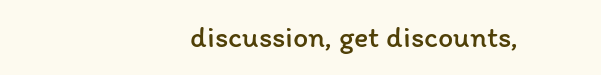discussion, get discounts,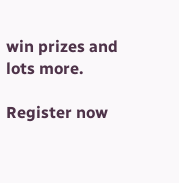win prizes and lots more.

Register now